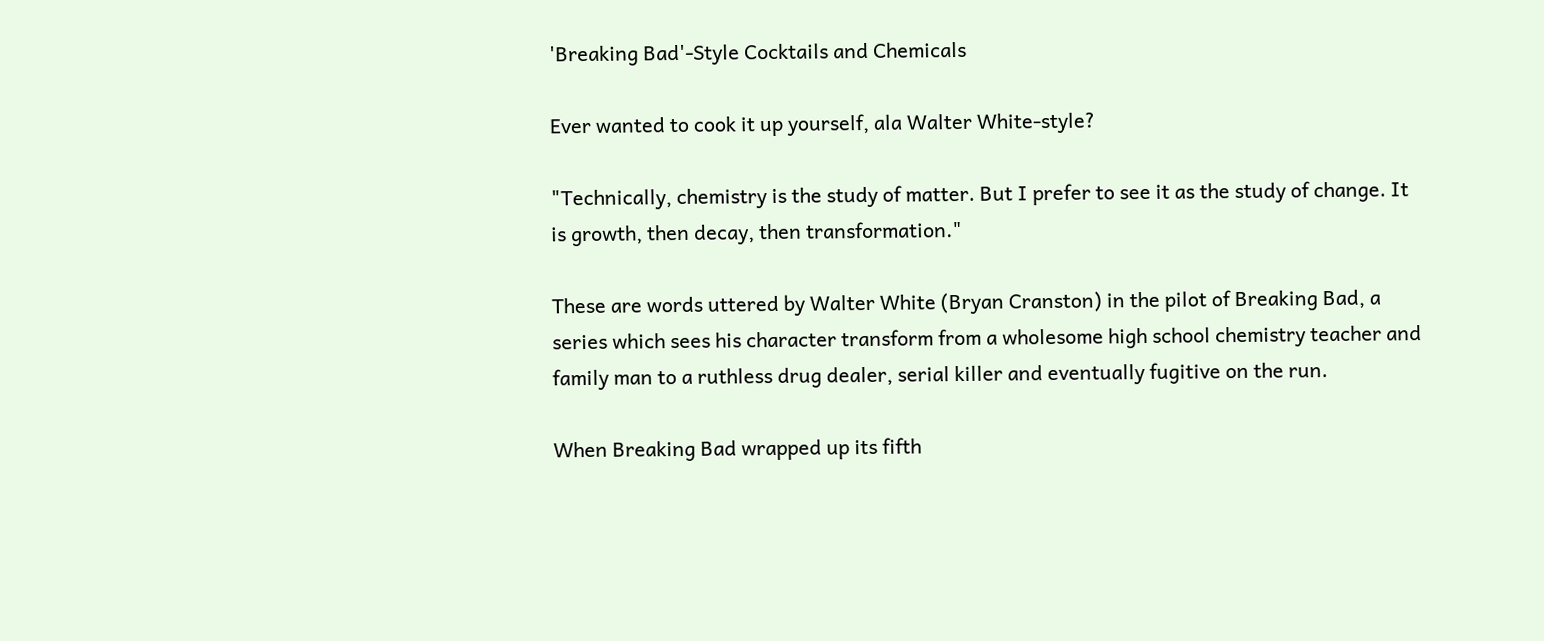'Breaking Bad'-Style Cocktails and Chemicals

Ever wanted to cook it up yourself, ala Walter White-style?

"Technically, chemistry is the study of matter. But I prefer to see it as the study of change. It is growth, then decay, then transformation."

These are words uttered by Walter White (Bryan Cranston) in the pilot of Breaking Bad, a series which sees his character transform from a wholesome high school chemistry teacher and family man to a ruthless drug dealer, serial killer and eventually fugitive on the run.

When Breaking Bad wrapped up its fifth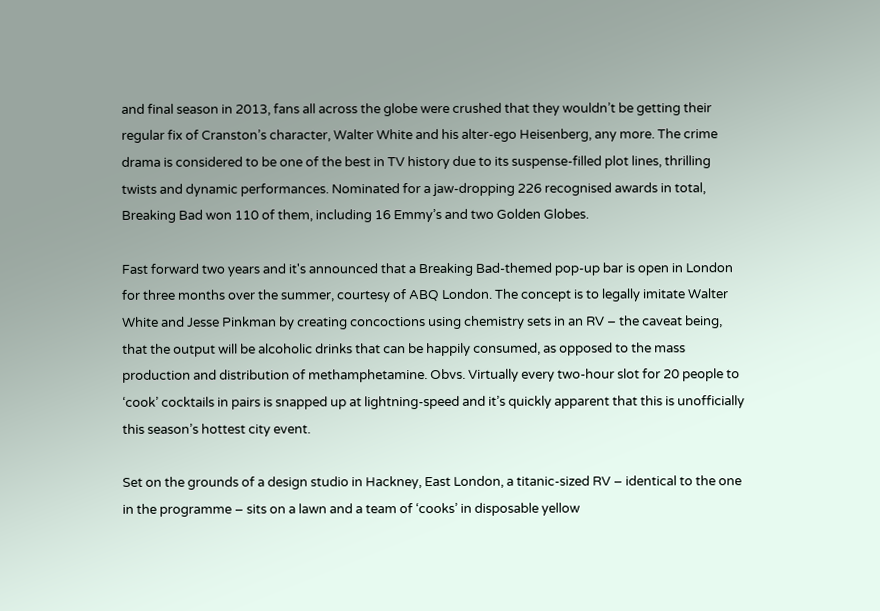and final season in 2013, fans all across the globe were crushed that they wouldn’t be getting their regular fix of Cranston’s character, Walter White and his alter-ego Heisenberg, any more. The crime drama is considered to be one of the best in TV history due to its suspense-filled plot lines, thrilling twists and dynamic performances. Nominated for a jaw-dropping 226 recognised awards in total, Breaking Bad won 110 of them, including 16 Emmy’s and two Golden Globes.

Fast forward two years and it's announced that a Breaking Bad-themed pop-up bar is open in London for three months over the summer, courtesy of ABQ London. The concept is to legally imitate Walter White and Jesse Pinkman by creating concoctions using chemistry sets in an RV – the caveat being, that the output will be alcoholic drinks that can be happily consumed, as opposed to the mass production and distribution of methamphetamine. Obvs. Virtually every two-hour slot for 20 people to ‘cook’ cocktails in pairs is snapped up at lightning-speed and it’s quickly apparent that this is unofficially this season’s hottest city event.

Set on the grounds of a design studio in Hackney, East London, a titanic-sized RV – identical to the one in the programme – sits on a lawn and a team of ‘cooks’ in disposable yellow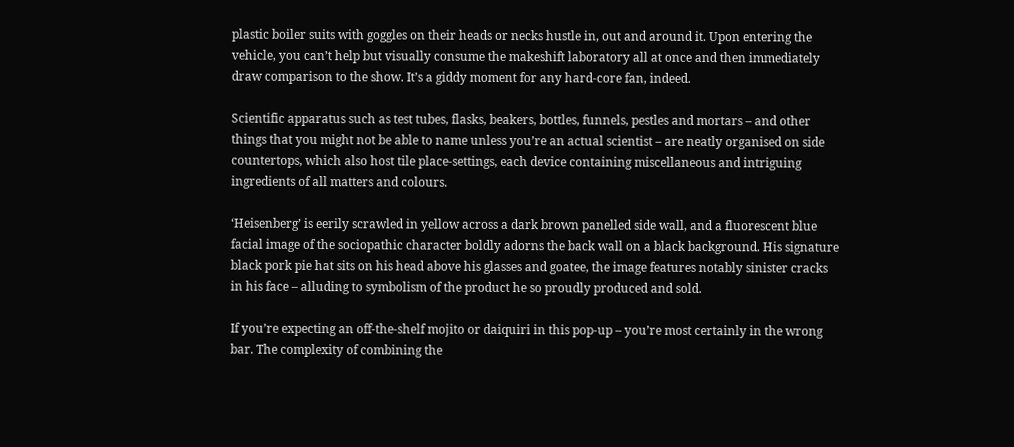plastic boiler suits with goggles on their heads or necks hustle in, out and around it. Upon entering the vehicle, you can’t help but visually consume the makeshift laboratory all at once and then immediately draw comparison to the show. It’s a giddy moment for any hard-core fan, indeed.

Scientific apparatus such as test tubes, flasks, beakers, bottles, funnels, pestles and mortars – and other things that you might not be able to name unless you’re an actual scientist – are neatly organised on side countertops, which also host tile place-settings, each device containing miscellaneous and intriguing ingredients of all matters and colours.

‘Heisenberg’ is eerily scrawled in yellow across a dark brown panelled side wall, and a fluorescent blue facial image of the sociopathic character boldly adorns the back wall on a black background. His signature black pork pie hat sits on his head above his glasses and goatee, the image features notably sinister cracks in his face – alluding to symbolism of the product he so proudly produced and sold.

If you’re expecting an off-the-shelf mojito or daiquiri in this pop-up – you’re most certainly in the wrong bar. The complexity of combining the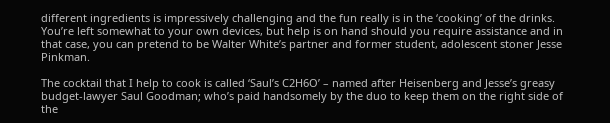different ingredients is impressively challenging and the fun really is in the ‘cooking’ of the drinks. You’re left somewhat to your own devices, but help is on hand should you require assistance and in that case, you can pretend to be Walter White’s partner and former student, adolescent stoner Jesse Pinkman.

The cocktail that I help to cook is called ‘Saul’s C2H6O’ – named after Heisenberg and Jesse’s greasy budget-lawyer Saul Goodman; who’s paid handsomely by the duo to keep them on the right side of the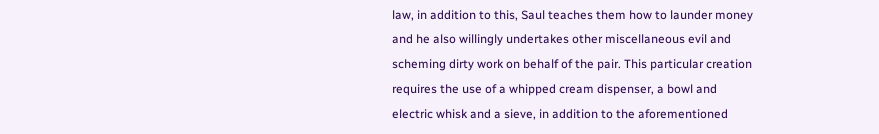law, in addition to this, Saul teaches them how to launder money and he also willingly undertakes other miscellaneous evil and scheming dirty work on behalf of the pair. This particular creation requires the use of a whipped cream dispenser, a bowl and electric whisk and a sieve, in addition to the aforementioned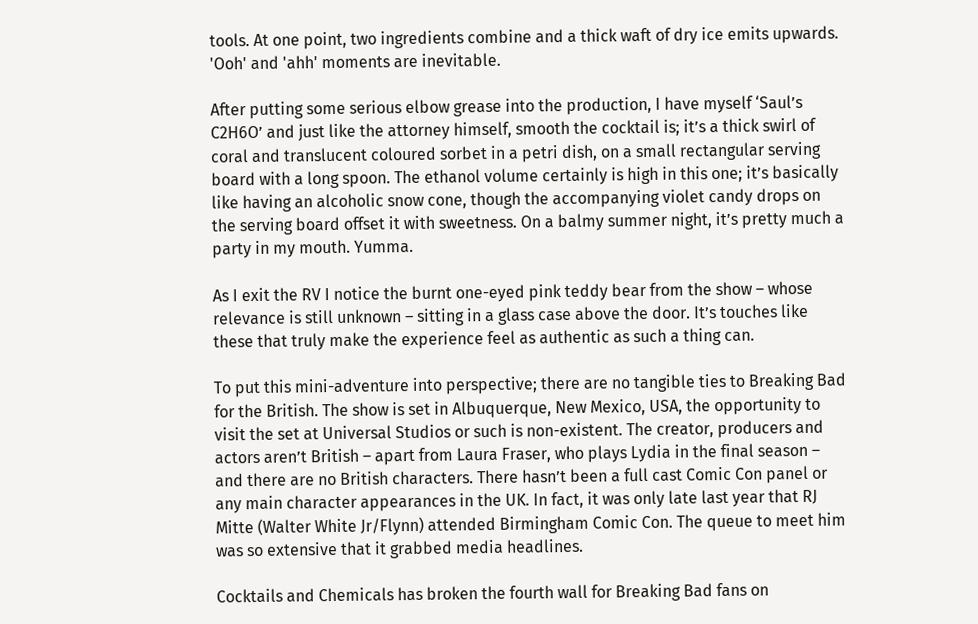tools. At one point, two ingredients combine and a thick waft of dry ice emits upwards. 'Ooh' and 'ahh' moments are inevitable.

After putting some serious elbow grease into the production, I have myself ‘Saul’s C2H6O’ and just like the attorney himself, smooth the cocktail is; it’s a thick swirl of coral and translucent coloured sorbet in a petri dish, on a small rectangular serving board with a long spoon. The ethanol volume certainly is high in this one; it’s basically like having an alcoholic snow cone, though the accompanying violet candy drops on the serving board offset it with sweetness. On a balmy summer night, it’s pretty much a party in my mouth. Yumma.

As I exit the RV I notice the burnt one-eyed pink teddy bear from the show – whose relevance is still unknown – sitting in a glass case above the door. It’s touches like these that truly make the experience feel as authentic as such a thing can.

To put this mini-adventure into perspective; there are no tangible ties to Breaking Bad for the British. The show is set in Albuquerque, New Mexico, USA, the opportunity to visit the set at Universal Studios or such is non-existent. The creator, producers and actors aren’t British – apart from Laura Fraser, who plays Lydia in the final season – and there are no British characters. There hasn’t been a full cast Comic Con panel or any main character appearances in the UK. In fact, it was only late last year that RJ Mitte (Walter White Jr/Flynn) attended Birmingham Comic Con. The queue to meet him was so extensive that it grabbed media headlines.

Cocktails and Chemicals has broken the fourth wall for Breaking Bad fans on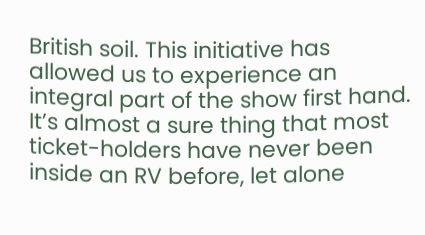British soil. This initiative has allowed us to experience an integral part of the show first hand. It’s almost a sure thing that most ticket-holders have never been inside an RV before, let alone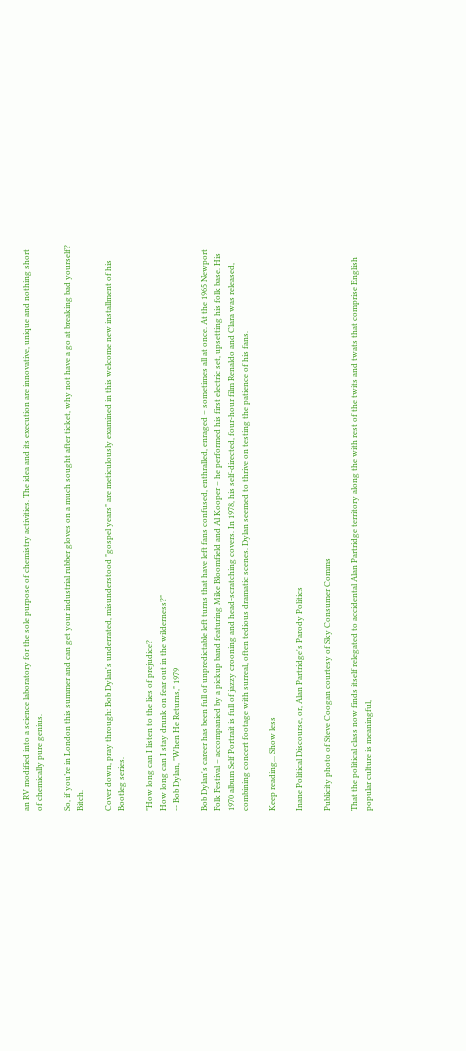an RV modified into a science laboratory for the sole purpose of chemistry activities. The idea and its execution are innovative, unique and nothing short of chemically pure genius.

So, if you’re in London this summer and can get your industrial rubber gloves on a much sought after ticket, why not have a go at breaking bad yourself? Bitch.

Cover down, pray through: Bob Dylan's underrated, misunderstood "gospel years" are meticulously examined in this welcome new installment of his Bootleg series.

"How long can I listen to the lies of prejudice?
How long can I stay drunk on fear out in the wilderness?"
-- Bob Dylan, "When He Returns," 1979

Bob Dylan's career has been full of unpredictable left turns that have left fans confused, enthralled, enraged – sometimes all at once. At the 1965 Newport Folk Festival – accompanied by a pickup band featuring Mike Bloomfield and Al Kooper – he performed his first electric set, upsetting his folk base. His 1970 album Self Portrait is full of jazzy crooning and head-scratching covers. In 1978, his self-directed, four-hour film Renaldo and Clara was released, combining concert footage with surreal, often tedious dramatic scenes. Dylan seemed to thrive on testing the patience of his fans.

Keep reading... Show less

Inane Political Discourse, or, Alan Partridge's Parody Politics

Publicity photo of Steve Coogan courtesy of Sky Consumer Comms

That the political class now finds itself relegated to accidental Alan Partridge territory along the with rest of the twits and twats that comprise English popular culture is meaningful,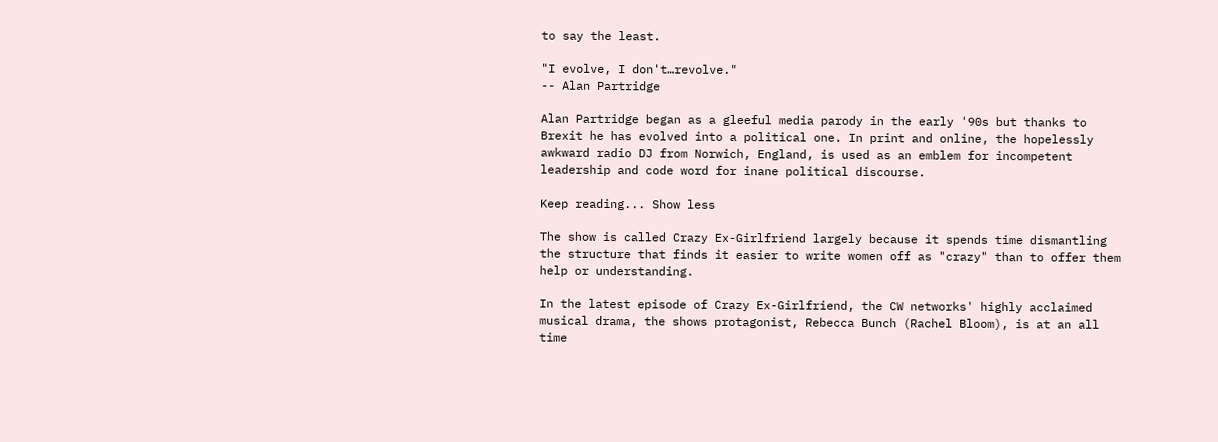to say the least.

"I evolve, I don't…revolve."
-- Alan Partridge

Alan Partridge began as a gleeful media parody in the early '90s but thanks to Brexit he has evolved into a political one. In print and online, the hopelessly awkward radio DJ from Norwich, England, is used as an emblem for incompetent leadership and code word for inane political discourse.

Keep reading... Show less

The show is called Crazy Ex-Girlfriend largely because it spends time dismantling the structure that finds it easier to write women off as "crazy" than to offer them help or understanding.

In the latest episode of Crazy Ex-Girlfriend, the CW networks' highly acclaimed musical drama, the shows protagonist, Rebecca Bunch (Rachel Bloom), is at an all time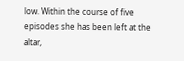low. Within the course of five episodes she has been left at the altar,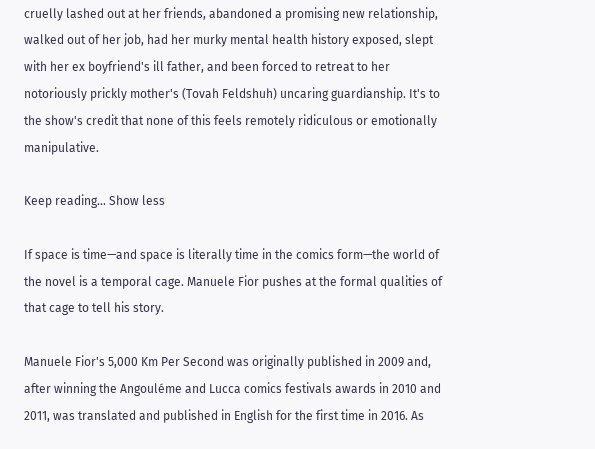cruelly lashed out at her friends, abandoned a promising new relationship, walked out of her job, had her murky mental health history exposed, slept with her ex boyfriend's ill father, and been forced to retreat to her notoriously prickly mother's (Tovah Feldshuh) uncaring guardianship. It's to the show's credit that none of this feels remotely ridiculous or emotionally manipulative.

Keep reading... Show less

If space is time—and space is literally time in the comics form—the world of the novel is a temporal cage. Manuele Fior pushes at the formal qualities of that cage to tell his story.

Manuele Fior's 5,000 Km Per Second was originally published in 2009 and, after winning the Angouléme and Lucca comics festivals awards in 2010 and 2011, was translated and published in English for the first time in 2016. As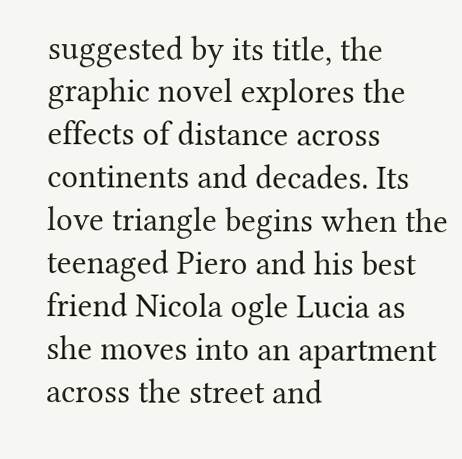suggested by its title, the graphic novel explores the effects of distance across continents and decades. Its love triangle begins when the teenaged Piero and his best friend Nicola ogle Lucia as she moves into an apartment across the street and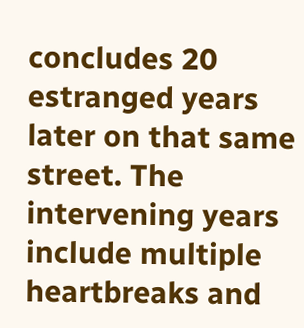concludes 20 estranged years later on that same street. The intervening years include multiple heartbreaks and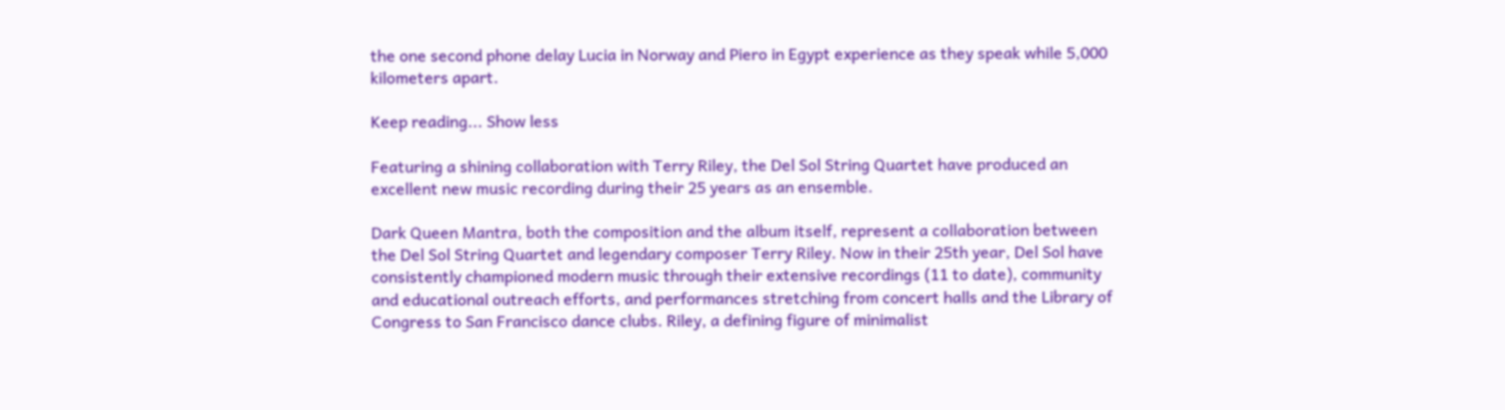the one second phone delay Lucia in Norway and Piero in Egypt experience as they speak while 5,000 kilometers apart.

Keep reading... Show less

Featuring a shining collaboration with Terry Riley, the Del Sol String Quartet have produced an excellent new music recording during their 25 years as an ensemble.

Dark Queen Mantra, both the composition and the album itself, represent a collaboration between the Del Sol String Quartet and legendary composer Terry Riley. Now in their 25th year, Del Sol have consistently championed modern music through their extensive recordings (11 to date), community and educational outreach efforts, and performances stretching from concert halls and the Library of Congress to San Francisco dance clubs. Riley, a defining figure of minimalist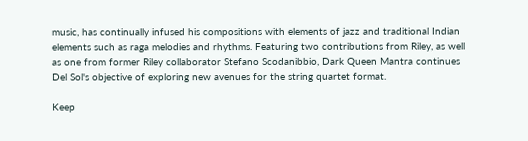music, has continually infused his compositions with elements of jazz and traditional Indian elements such as raga melodies and rhythms. Featuring two contributions from Riley, as well as one from former Riley collaborator Stefano Scodanibbio, Dark Queen Mantra continues Del Sol's objective of exploring new avenues for the string quartet format.

Keep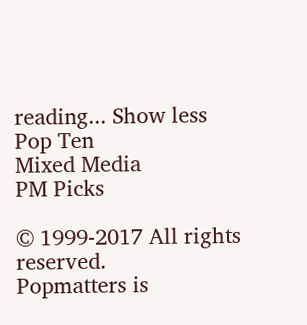reading... Show less
Pop Ten
Mixed Media
PM Picks

© 1999-2017 All rights reserved.
Popmatters is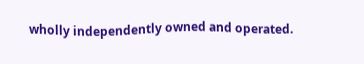wholly independently owned and operated.